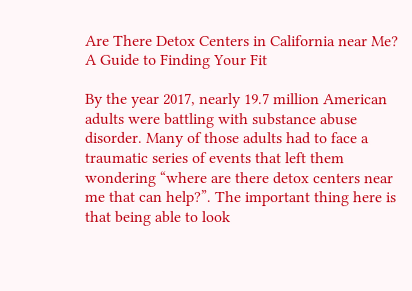Are There Detox Centers in California near Me? A Guide to Finding Your Fit

By the year 2017, nearly 19.7 million American adults were battling with substance abuse disorder. Many of those adults had to face a traumatic series of events that left them wondering “where are there detox centers near me that can help?”. The important thing here is that being able to look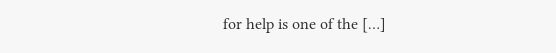for help is one of the […]